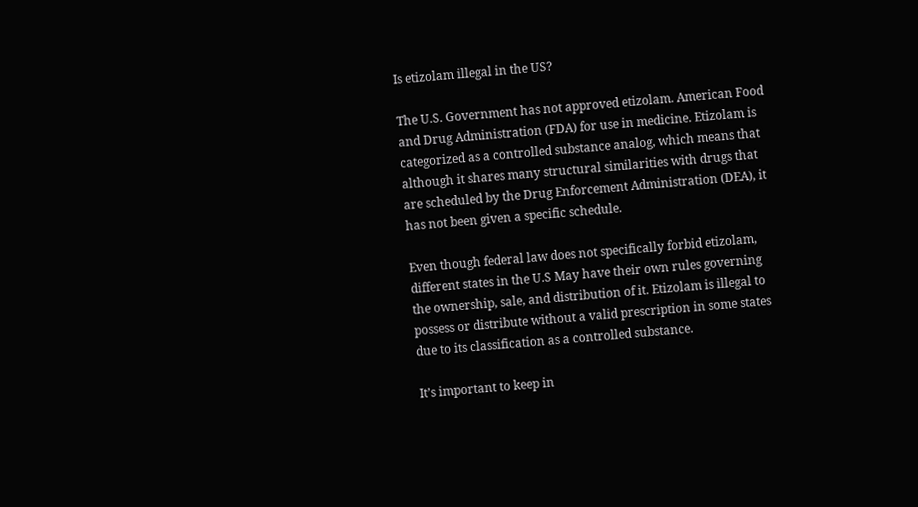Is etizolam illegal in the US?

The U.S. Government has not approved etizolam. American Food and Drug Administration (FDA) for use in medicine. Etizolam is categorized as a controlled substance analog, which means that although it shares many structural similarities with drugs that are scheduled by the Drug Enforcement Administration (DEA), it has not been given a specific schedule.

Even though federal law does not specifically forbid etizolam, different states in the U.S May have their own rules governing the ownership, sale, and distribution of it. Etizolam is illegal to possess or distribute without a valid prescription in some states due to its classification as a controlled substance.

It’s important to keep in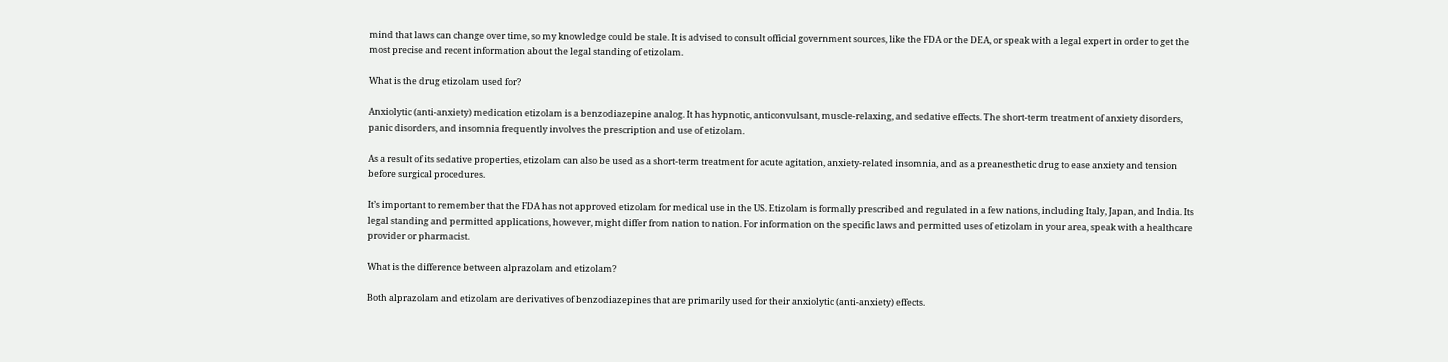mind that laws can change over time, so my knowledge could be stale. It is advised to consult official government sources, like the FDA or the DEA, or speak with a legal expert in order to get the most precise and recent information about the legal standing of etizolam.

What is the drug etizolam used for?

Anxiolytic (anti-anxiety) medication etizolam is a benzodiazepine analog. It has hypnotic, anticonvulsant, muscle-relaxing, and sedative effects. The short-term treatment of anxiety disorders, panic disorders, and insomnia frequently involves the prescription and use of etizolam.

As a result of its sedative properties, etizolam can also be used as a short-term treatment for acute agitation, anxiety-related insomnia, and as a preanesthetic drug to ease anxiety and tension before surgical procedures.

It’s important to remember that the FDA has not approved etizolam for medical use in the US. Etizolam is formally prescribed and regulated in a few nations, including Italy, Japan, and India. Its legal standing and permitted applications, however, might differ from nation to nation. For information on the specific laws and permitted uses of etizolam in your area, speak with a healthcare provider or pharmacist.

What is the difference between alprazolam and etizolam?

Both alprazolam and etizolam are derivatives of benzodiazepines that are primarily used for their anxiolytic (anti-anxiety) effects.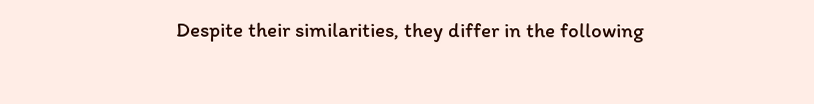Despite their similarities, they differ in the following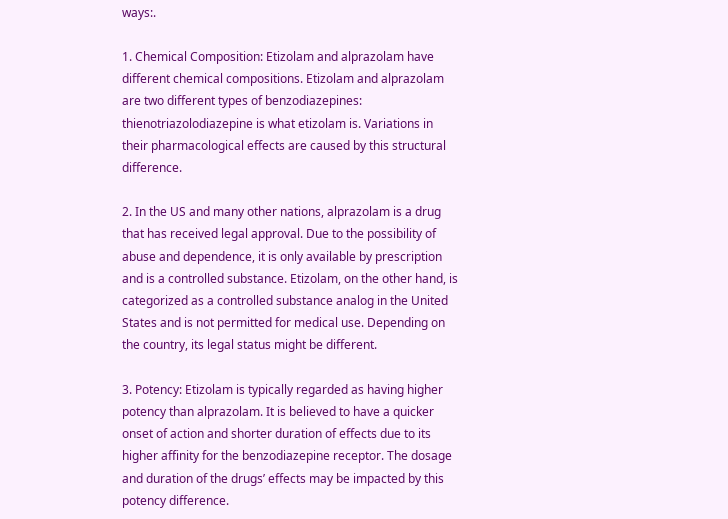ways:.

1. Chemical Composition: Etizolam and alprazolam have different chemical compositions. Etizolam and alprazolam are two different types of benzodiazepines: thienotriazolodiazepine is what etizolam is. Variations in their pharmacological effects are caused by this structural difference.

2. In the US and many other nations, alprazolam is a drug that has received legal approval. Due to the possibility of abuse and dependence, it is only available by prescription and is a controlled substance. Etizolam, on the other hand, is categorized as a controlled substance analog in the United States and is not permitted for medical use. Depending on the country, its legal status might be different.

3. Potency: Etizolam is typically regarded as having higher potency than alprazolam. It is believed to have a quicker onset of action and shorter duration of effects due to its higher affinity for the benzodiazepine receptor. The dosage and duration of the drugs’ effects may be impacted by this potency difference.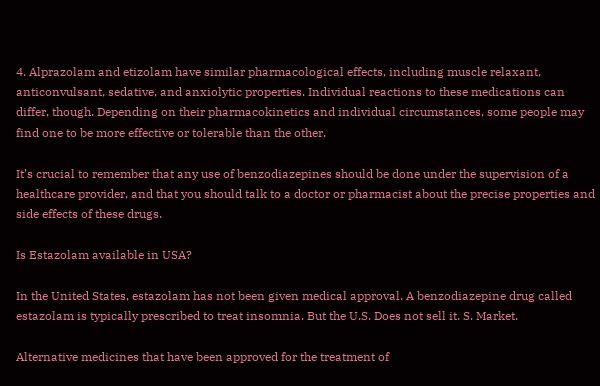4. Alprazolam and etizolam have similar pharmacological effects, including muscle relaxant, anticonvulsant, sedative, and anxiolytic properties. Individual reactions to these medications can differ, though. Depending on their pharmacokinetics and individual circumstances, some people may find one to be more effective or tolerable than the other.

It’s crucial to remember that any use of benzodiazepines should be done under the supervision of a healthcare provider, and that you should talk to a doctor or pharmacist about the precise properties and side effects of these drugs.

Is Estazolam available in USA?

In the United States, estazolam has not been given medical approval. A benzodiazepine drug called estazolam is typically prescribed to treat insomnia. But the U.S. Does not sell it. S. Market.

Alternative medicines that have been approved for the treatment of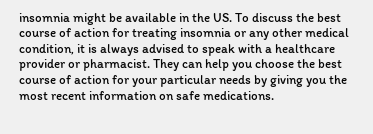insomnia might be available in the US. To discuss the best course of action for treating insomnia or any other medical condition, it is always advised to speak with a healthcare provider or pharmacist. They can help you choose the best course of action for your particular needs by giving you the most recent information on safe medications.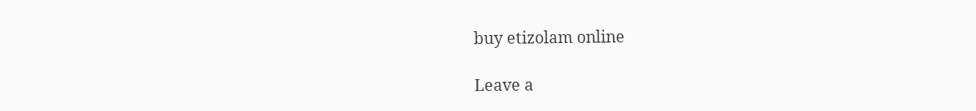buy etizolam online

Leave a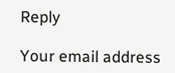Reply

Your email address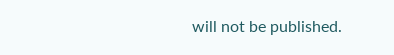will not be published.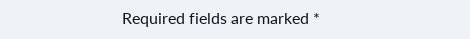Required fields are marked *